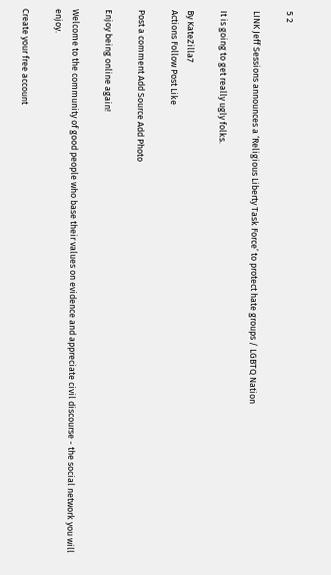5 2

LINK Jeff Sessions announces a ‘Religious Liberty Task Force’ to protect hate groups / LGBTQ Nation

It is going to get really ugly folks.

By KateZilla7
Actions Follow Post Like

Post a comment Add Source Add Photo

Enjoy being online again!

Welcome to the community of good people who base their values on evidence and appreciate civil discourse - the social network you will enjoy.

Create your free account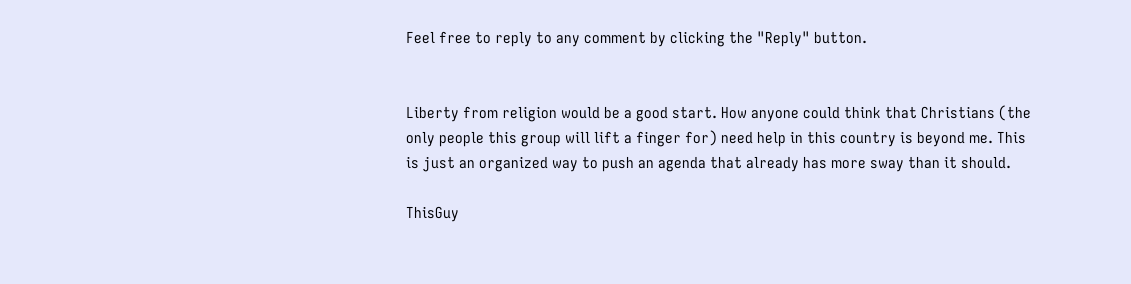Feel free to reply to any comment by clicking the "Reply" button.


Liberty from religion would be a good start. How anyone could think that Christians (the only people this group will lift a finger for) need help in this country is beyond me. This is just an organized way to push an agenda that already has more sway than it should.

ThisGuy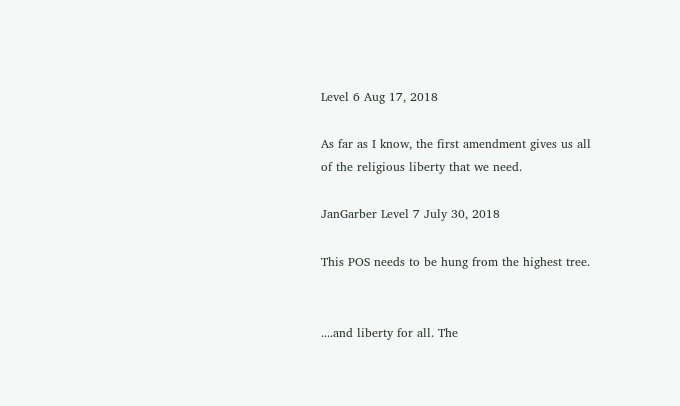Level 6 Aug 17, 2018

As far as I know, the first amendment gives us all of the religious liberty that we need.

JanGarber Level 7 July 30, 2018

This POS needs to be hung from the highest tree.


....and liberty for all. The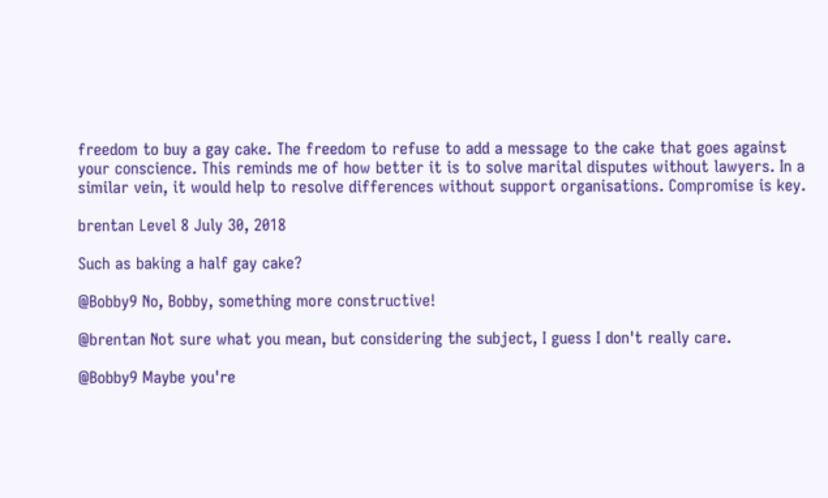freedom to buy a gay cake. The freedom to refuse to add a message to the cake that goes against your conscience. This reminds me of how better it is to solve marital disputes without lawyers. In a similar vein, it would help to resolve differences without support organisations. Compromise is key.

brentan Level 8 July 30, 2018

Such as baking a half gay cake?

@Bobby9 No, Bobby, something more constructive!

@brentan Not sure what you mean, but considering the subject, I guess I don't really care.

@Bobby9 Maybe you're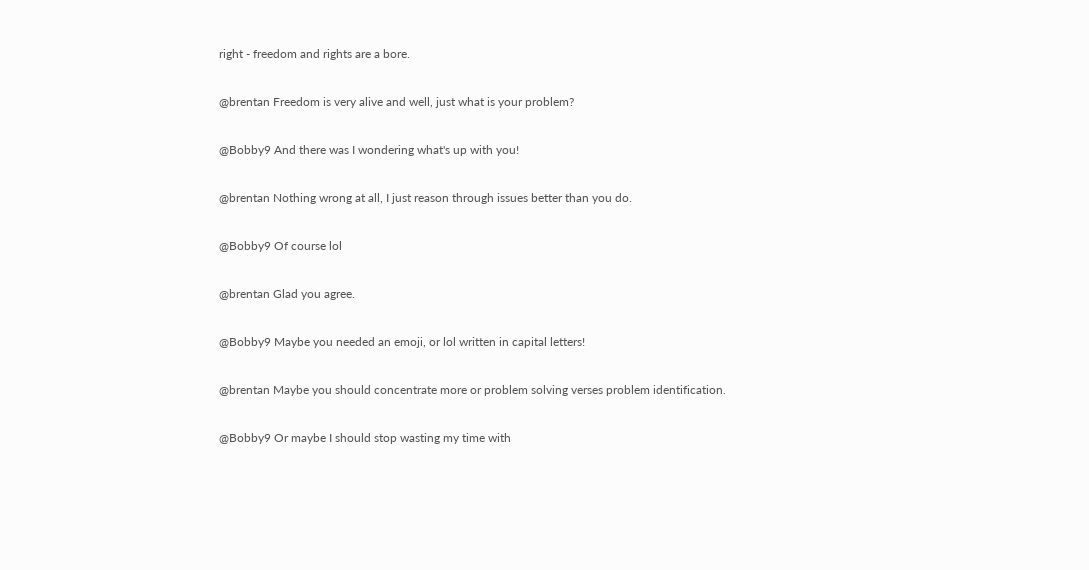right - freedom and rights are a bore.

@brentan Freedom is very alive and well, just what is your problem?

@Bobby9 And there was I wondering what's up with you!

@brentan Nothing wrong at all, I just reason through issues better than you do.

@Bobby9 Of course lol

@brentan Glad you agree.

@Bobby9 Maybe you needed an emoji, or lol written in capital letters!

@brentan Maybe you should concentrate more or problem solving verses problem identification.

@Bobby9 Or maybe I should stop wasting my time with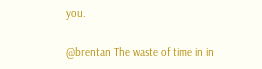you.

@brentan The waste of time in in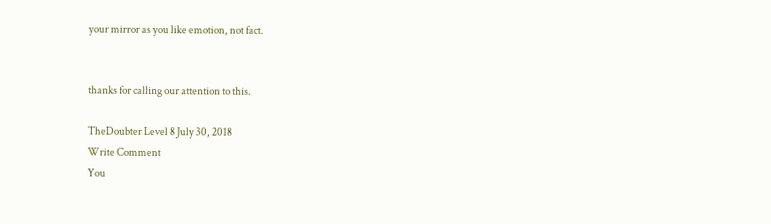your mirror as you like emotion, not fact.


thanks for calling our attention to this.

TheDoubter Level 8 July 30, 2018
Write Comment
You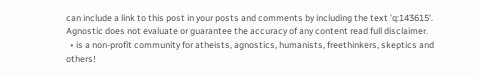can include a link to this post in your posts and comments by including the text 'q:143615'.
Agnostic does not evaluate or guarantee the accuracy of any content read full disclaimer.
  • is a non-profit community for atheists, agnostics, humanists, freethinkers, skeptics and others!